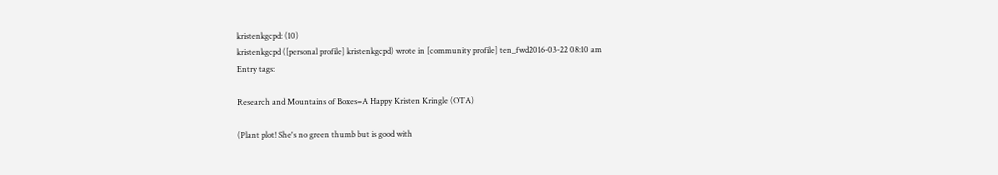kristenkgcpd: (10)
kristenkgcpd ([personal profile] kristenkgcpd) wrote in [community profile] ten_fwd2016-03-22 08:10 am
Entry tags:

Research and Mountains of Boxes=A Happy Kristen Kringle (OTA)

(Plant plot! She's no green thumb but is good with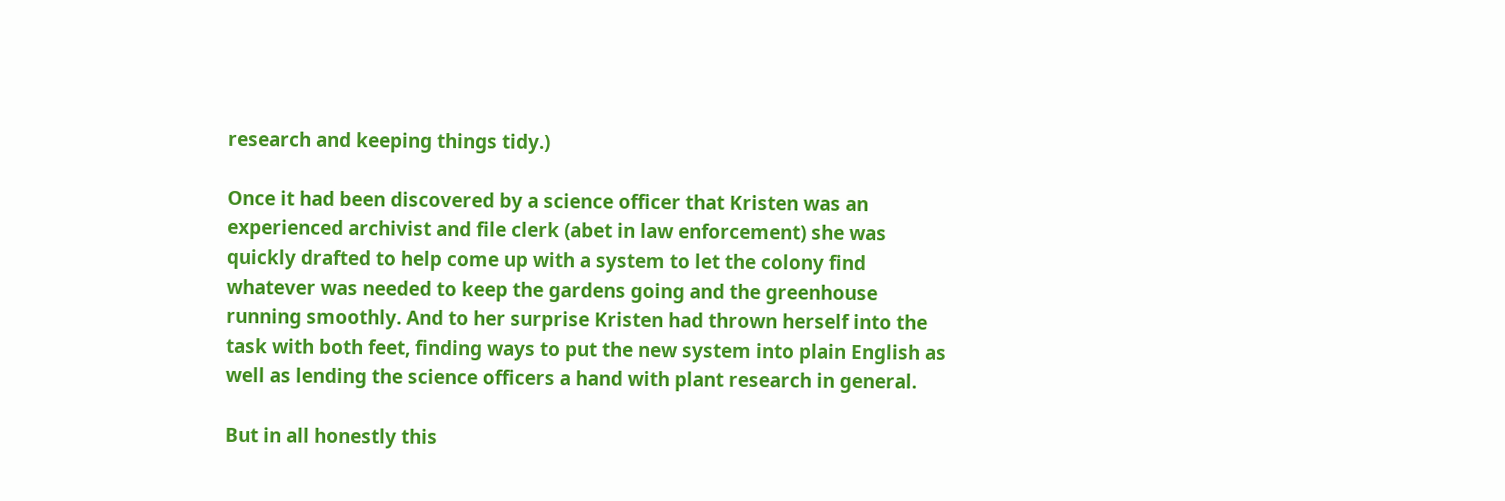research and keeping things tidy.)

Once it had been discovered by a science officer that Kristen was an experienced archivist and file clerk (abet in law enforcement) she was quickly drafted to help come up with a system to let the colony find whatever was needed to keep the gardens going and the greenhouse running smoothly. And to her surprise Kristen had thrown herself into the task with both feet, finding ways to put the new system into plain English as well as lending the science officers a hand with plant research in general.

But in all honestly this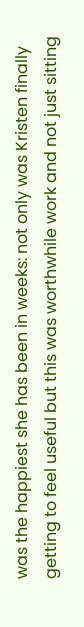was the happiest she has been in weeks: not only was Kristen finally getting to feel useful but this was worthwhile work and not just sitting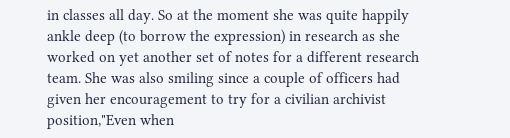in classes all day. So at the moment she was quite happily ankle deep (to borrow the expression) in research as she worked on yet another set of notes for a different research team. She was also smiling since a couple of officers had given her encouragement to try for a civilian archivist position,"Even when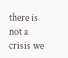there is not a crisis we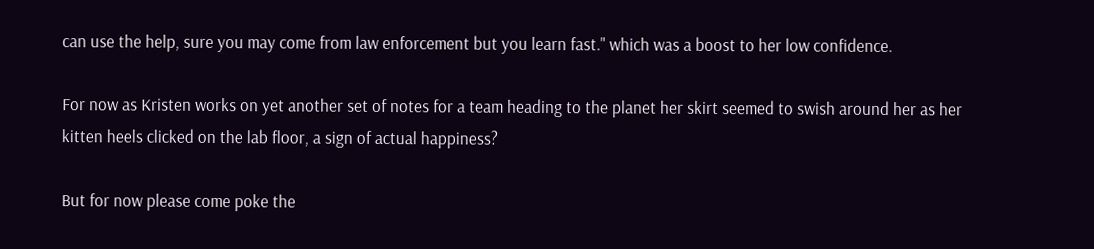can use the help, sure you may come from law enforcement but you learn fast." which was a boost to her low confidence.

For now as Kristen works on yet another set of notes for a team heading to the planet her skirt seemed to swish around her as her kitten heels clicked on the lab floor, a sign of actual happiness?

But for now please come poke the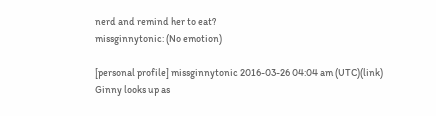nerd and remind her to eat?
missginnytonic: (No emotion)

[personal profile] missginnytonic 2016-03-26 04:04 am (UTC)(link)
Ginny looks up as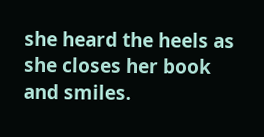she heard the heels as she closes her book and smiles.